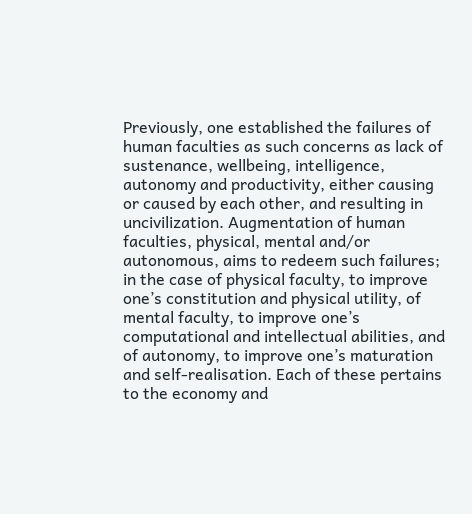Previously, one established the failures of human faculties as such concerns as lack of sustenance, wellbeing, intelligence, autonomy and productivity, either causing or caused by each other, and resulting in uncivilization. Augmentation of human faculties, physical, mental and/or autonomous, aims to redeem such failures; in the case of physical faculty, to improve one’s constitution and physical utility, of mental faculty, to improve one’s computational and intellectual abilities, and of autonomy, to improve one’s maturation and self-realisation. Each of these pertains to the economy and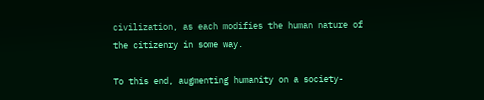civilization, as each modifies the human nature of the citizenry in some way.

To this end, augmenting humanity on a society-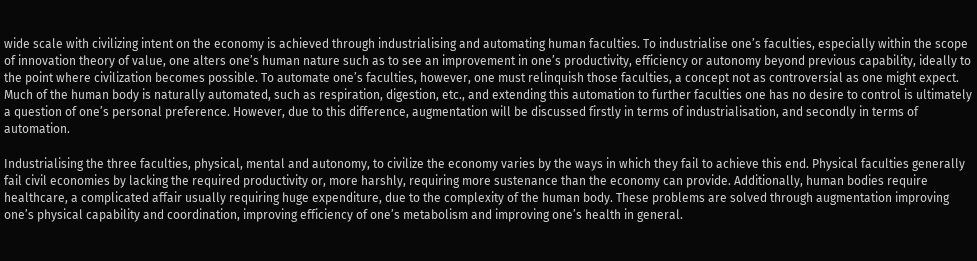wide scale with civilizing intent on the economy is achieved through industrialising and automating human faculties. To industrialise one’s faculties, especially within the scope of innovation theory of value, one alters one’s human nature such as to see an improvement in one’s productivity, efficiency or autonomy beyond previous capability, ideally to the point where civilization becomes possible. To automate one’s faculties, however, one must relinquish those faculties, a concept not as controversial as one might expect. Much of the human body is naturally automated, such as respiration, digestion, etc., and extending this automation to further faculties one has no desire to control is ultimately a question of one’s personal preference. However, due to this difference, augmentation will be discussed firstly in terms of industrialisation, and secondly in terms of automation.

Industrialising the three faculties, physical, mental and autonomy, to civilize the economy varies by the ways in which they fail to achieve this end. Physical faculties generally fail civil economies by lacking the required productivity or, more harshly, requiring more sustenance than the economy can provide. Additionally, human bodies require healthcare, a complicated affair usually requiring huge expenditure, due to the complexity of the human body. These problems are solved through augmentation improving one’s physical capability and coordination, improving efficiency of one’s metabolism and improving one’s health in general.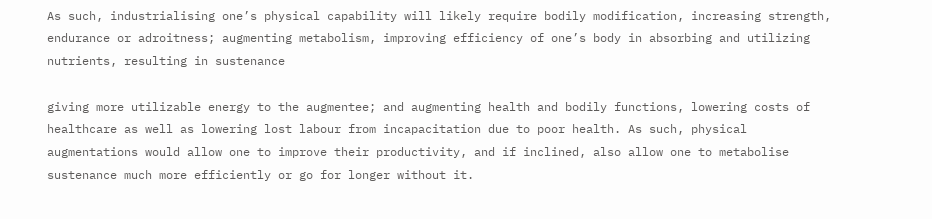As such, industrialising one’s physical capability will likely require bodily modification, increasing strength, endurance or adroitness; augmenting metabolism, improving efficiency of one’s body in absorbing and utilizing nutrients, resulting in sustenance

giving more utilizable energy to the augmentee; and augmenting health and bodily functions, lowering costs of healthcare as well as lowering lost labour from incapacitation due to poor health. As such, physical augmentations would allow one to improve their productivity, and if inclined, also allow one to metabolise sustenance much more efficiently or go for longer without it.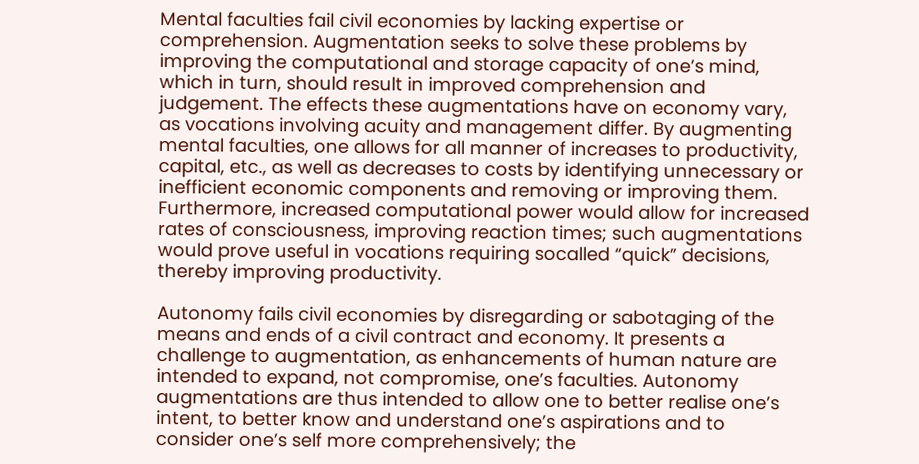Mental faculties fail civil economies by lacking expertise or comprehension. Augmentation seeks to solve these problems by improving the computational and storage capacity of one’s mind, which in turn, should result in improved comprehension and judgement. The effects these augmentations have on economy vary, as vocations involving acuity and management differ. By augmenting mental faculties, one allows for all manner of increases to productivity, capital, etc., as well as decreases to costs by identifying unnecessary or inefficient economic components and removing or improving them. Furthermore, increased computational power would allow for increased rates of consciousness, improving reaction times; such augmentations would prove useful in vocations requiring socalled “quick” decisions, thereby improving productivity.

Autonomy fails civil economies by disregarding or sabotaging of the means and ends of a civil contract and economy. It presents a challenge to augmentation, as enhancements of human nature are intended to expand, not compromise, one’s faculties. Autonomy augmentations are thus intended to allow one to better realise one’s intent, to better know and understand one’s aspirations and to consider one’s self more comprehensively; the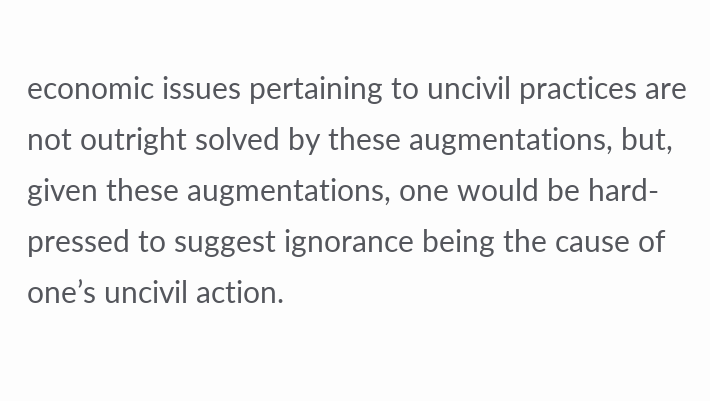economic issues pertaining to uncivil practices are not outright solved by these augmentations, but, given these augmentations, one would be hard-pressed to suggest ignorance being the cause of one’s uncivil action.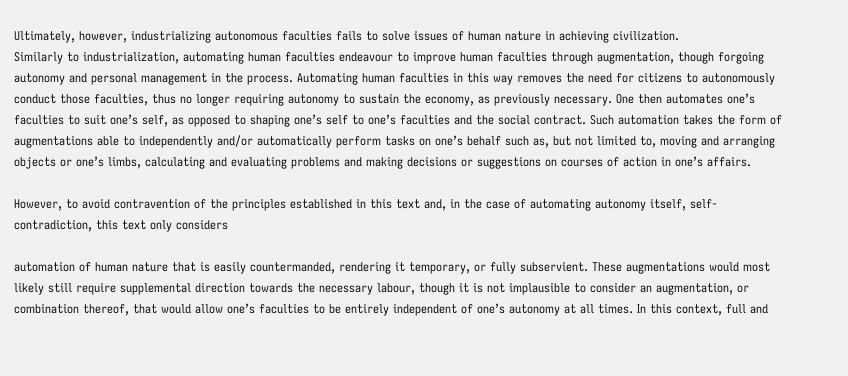Ultimately, however, industrializing autonomous faculties fails to solve issues of human nature in achieving civilization.
Similarly to industrialization, automating human faculties endeavour to improve human faculties through augmentation, though forgoing autonomy and personal management in the process. Automating human faculties in this way removes the need for citizens to autonomously conduct those faculties, thus no longer requiring autonomy to sustain the economy, as previously necessary. One then automates one’s faculties to suit one’s self, as opposed to shaping one’s self to one’s faculties and the social contract. Such automation takes the form of augmentations able to independently and/or automatically perform tasks on one’s behalf such as, but not limited to, moving and arranging objects or one’s limbs, calculating and evaluating problems and making decisions or suggestions on courses of action in one’s affairs.

However, to avoid contravention of the principles established in this text and, in the case of automating autonomy itself, self-contradiction, this text only considers

automation of human nature that is easily countermanded, rendering it temporary, or fully subservient. These augmentations would most likely still require supplemental direction towards the necessary labour, though it is not implausible to consider an augmentation, or combination thereof, that would allow one’s faculties to be entirely independent of one’s autonomy at all times. In this context, full and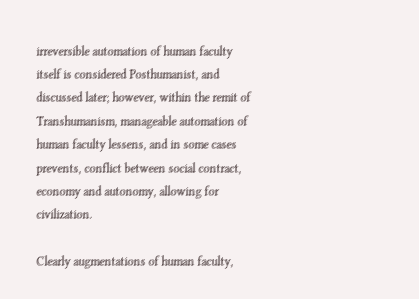irreversible automation of human faculty itself is considered Posthumanist, and discussed later; however, within the remit of Transhumanism, manageable automation of human faculty lessens, and in some cases prevents, conflict between social contract, economy and autonomy, allowing for civilization.

Clearly augmentations of human faculty,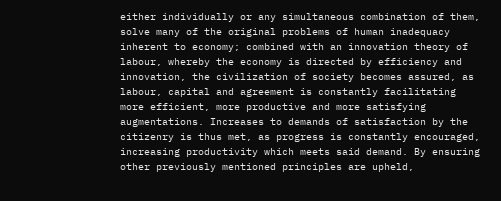either individually or any simultaneous combination of them, solve many of the original problems of human inadequacy inherent to economy; combined with an innovation theory of labour, whereby the economy is directed by efficiency and innovation, the civilization of society becomes assured, as labour, capital and agreement is constantly facilitating more efficient, more productive and more satisfying augmentations. Increases to demands of satisfaction by the citizenry is thus met, as progress is constantly encouraged, increasing productivity which meets said demand. By ensuring other previously mentioned principles are upheld,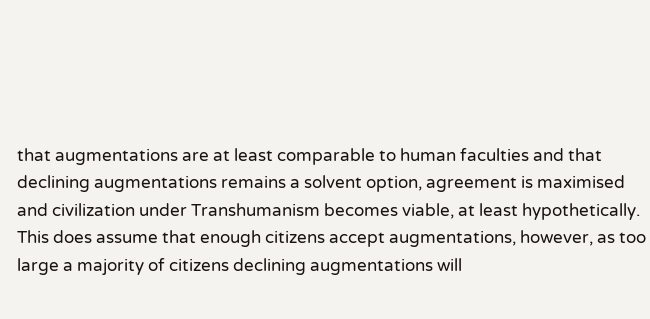that augmentations are at least comparable to human faculties and that declining augmentations remains a solvent option, agreement is maximised and civilization under Transhumanism becomes viable, at least hypothetically. This does assume that enough citizens accept augmentations, however, as too large a majority of citizens declining augmentations will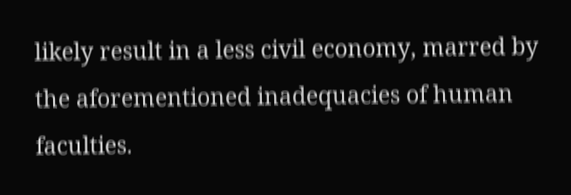likely result in a less civil economy, marred by the aforementioned inadequacies of human faculties.